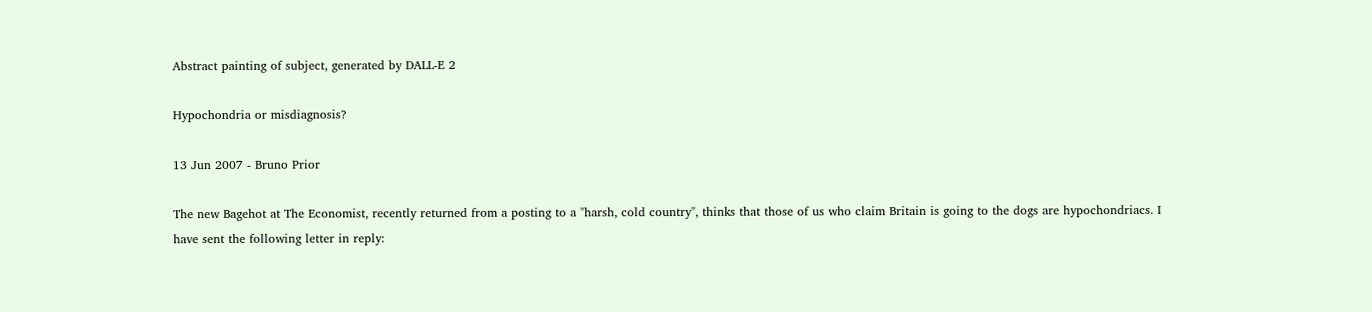Abstract painting of subject, generated by DALL-E 2

Hypochondria or misdiagnosis?

13 Jun 2007 - Bruno Prior

The new Bagehot at The Economist, recently returned from a posting to a "harsh, cold country", thinks that those of us who claim Britain is going to the dogs are hypochondriacs. I have sent the following letter in reply: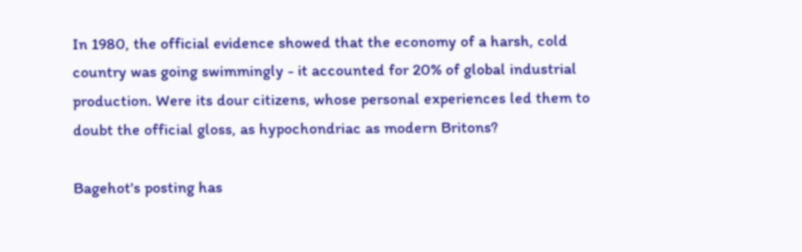In 1980, the official evidence showed that the economy of a harsh, cold country was going swimmingly - it accounted for 20% of global industrial production. Were its dour citizens, whose personal experiences led them to doubt the official gloss, as hypochondriac as modern Britons?

Bagehot's posting has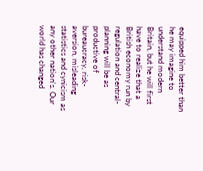equipped him better than he may imagine to understand modern Britain, but he will first have to realize that a British economy run by regulation and central-planning will be as productive of bureaucracy, risk-aversion, misleading statistics and cynicism as any other nation's. Our world has changed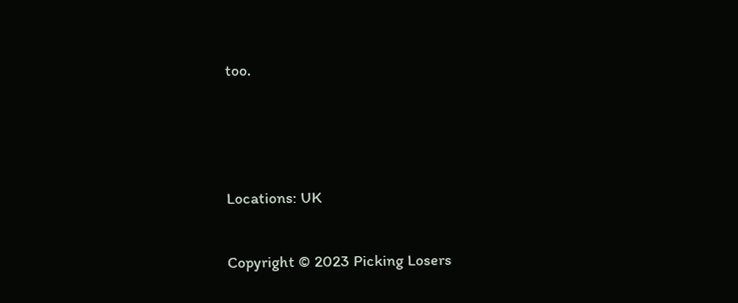too.



Locations: UK

Copyright © 2023 Picking Losers